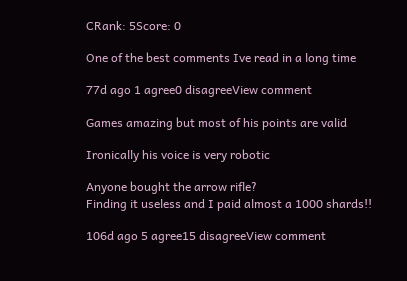CRank: 5Score: 0

One of the best comments Ive read in a long time

77d ago 1 agree0 disagreeView comment

Games amazing but most of his points are valid

Ironically his voice is very robotic

Anyone bought the arrow rifle?
Finding it useless and I paid almost a 1000 shards!!

106d ago 5 agree15 disagreeView comment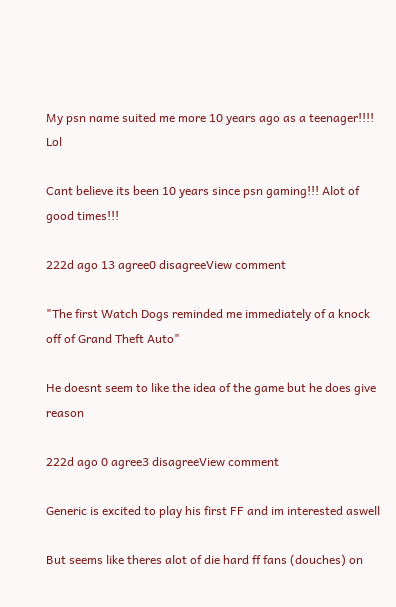My psn name suited me more 10 years ago as a teenager!!!! Lol

Cant believe its been 10 years since psn gaming!!! Alot of good times!!!

222d ago 13 agree0 disagreeView comment

"The first Watch Dogs reminded me immediately of a knock off of Grand Theft Auto"

He doesnt seem to like the idea of the game but he does give reason

222d ago 0 agree3 disagreeView comment

Generic is excited to play his first FF and im interested aswell

But seems like theres alot of die hard ff fans (douches) on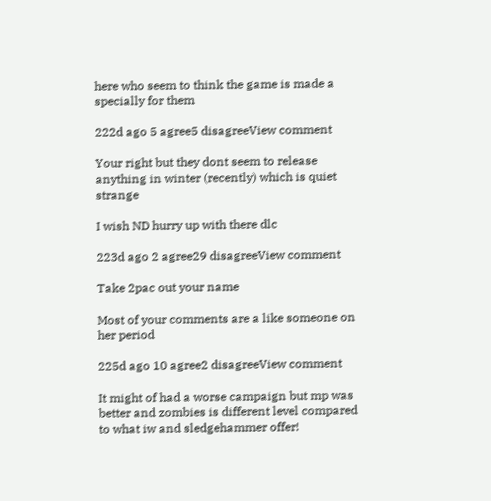here who seem to think the game is made a specially for them

222d ago 5 agree5 disagreeView comment

Your right but they dont seem to release anything in winter (recently) which is quiet strange

I wish ND hurry up with there dlc

223d ago 2 agree29 disagreeView comment

Take 2pac out your name

Most of your comments are a like someone on her period

225d ago 10 agree2 disagreeView comment

It might of had a worse campaign but mp was better and zombies is different level compared to what iw and sledgehammer offer!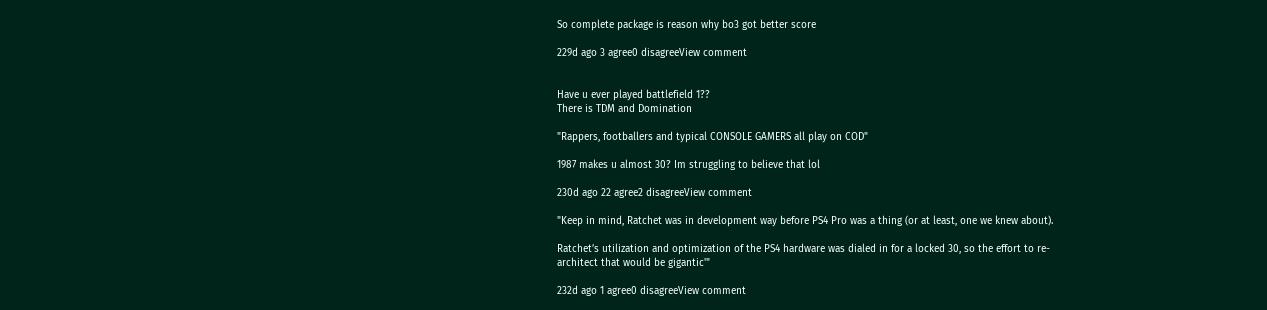So complete package is reason why bo3 got better score

229d ago 3 agree0 disagreeView comment


Have u ever played battlefield 1??
There is TDM and Domination

"Rappers, footballers and typical CONSOLE GAMERS all play on COD"

1987 makes u almost 30? Im struggling to believe that lol

230d ago 22 agree2 disagreeView comment

"Keep in mind, Ratchet was in development way before PS4 Pro was a thing (or at least, one we knew about).

Ratchet’s utilization and optimization of the PS4 hardware was dialed in for a locked 30, so the effort to re-architect that would be gigantic'"

232d ago 1 agree0 disagreeView comment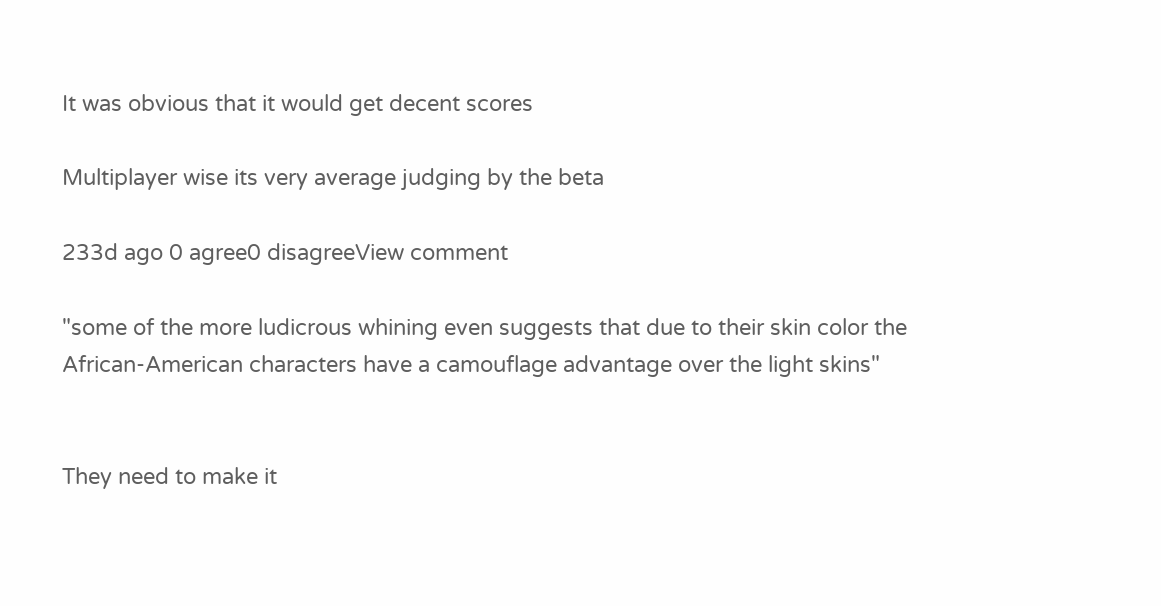It was obvious that it would get decent scores

Multiplayer wise its very average judging by the beta

233d ago 0 agree0 disagreeView comment

"some of the more ludicrous whining even suggests that due to their skin color the African-American characters have a camouflage advantage over the light skins"


They need to make it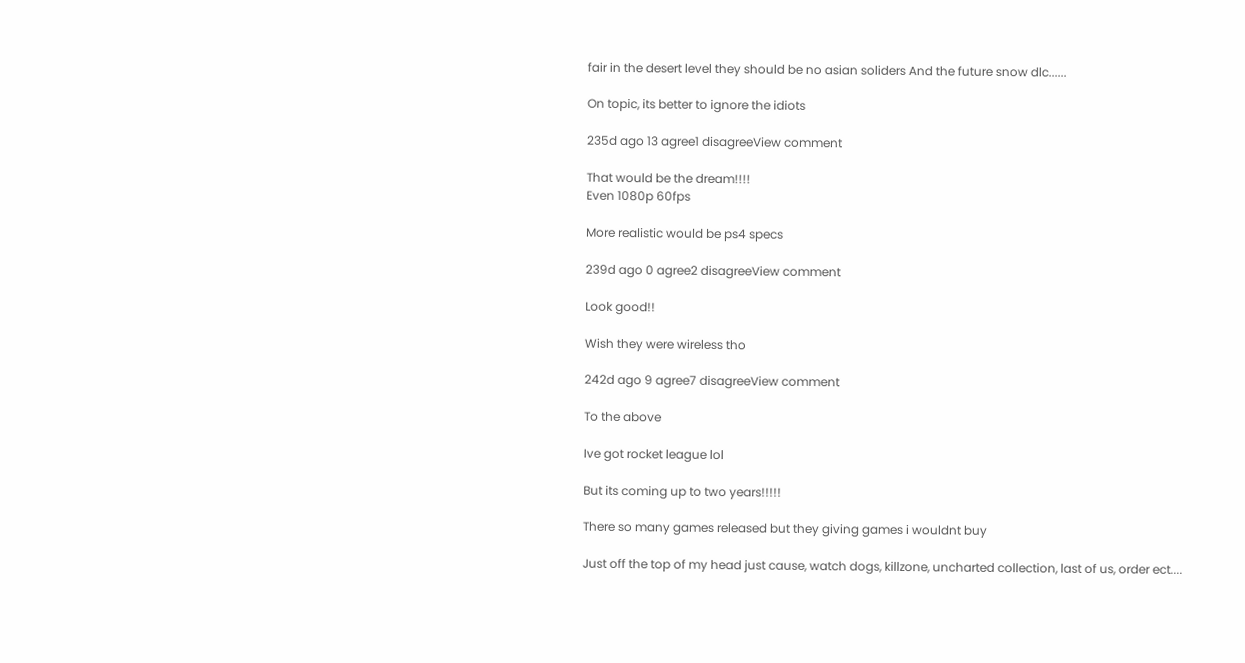fair in the desert level they should be no asian soliders And the future snow dlc......

On topic, its better to ignore the idiots

235d ago 13 agree1 disagreeView comment

That would be the dream!!!!
Even 1080p 60fps

More realistic would be ps4 specs

239d ago 0 agree2 disagreeView comment

Look good!!

Wish they were wireless tho

242d ago 9 agree7 disagreeView comment

To the above

Ive got rocket league lol

But its coming up to two years!!!!!

There so many games released but they giving games i wouldnt buy

Just off the top of my head just cause, watch dogs, killzone, uncharted collection, last of us, order ect....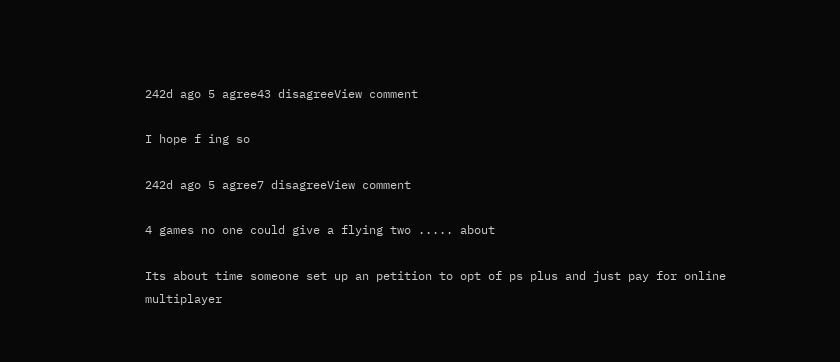242d ago 5 agree43 disagreeView comment

I hope f ing so

242d ago 5 agree7 disagreeView comment

4 games no one could give a flying two ..... about

Its about time someone set up an petition to opt of ps plus and just pay for online multiplayer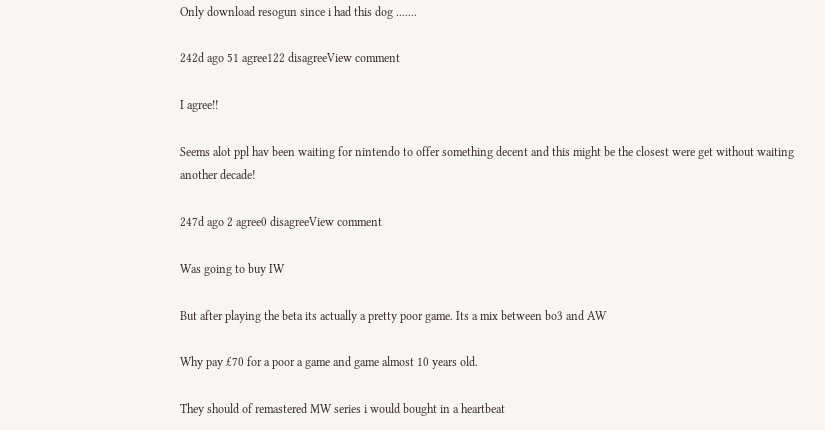Only download resogun since i had this dog .......

242d ago 51 agree122 disagreeView comment

I agree!!

Seems alot ppl hav been waiting for nintendo to offer something decent and this might be the closest were get without waiting another decade!

247d ago 2 agree0 disagreeView comment

Was going to buy IW

But after playing the beta its actually a pretty poor game. Its a mix between bo3 and AW

Why pay £70 for a poor a game and game almost 10 years old.

They should of remastered MW series i would bought in a heartbeat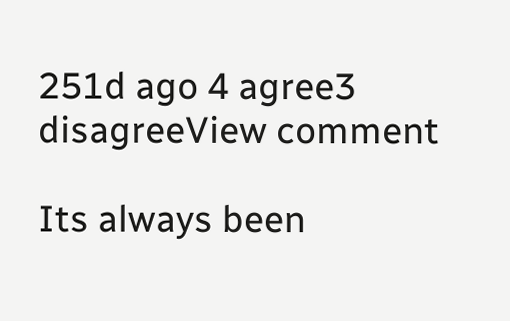251d ago 4 agree3 disagreeView comment

Its always been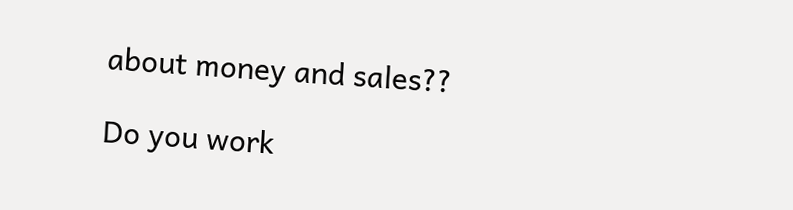about money and sales??

Do you work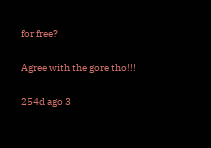for free?

Agree with the gore tho!!!

254d ago 3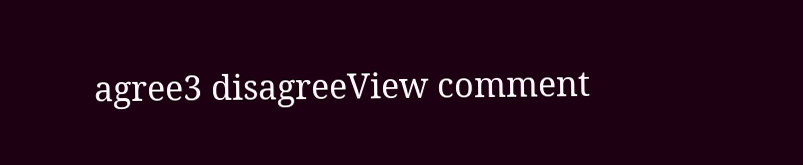agree3 disagreeView comment